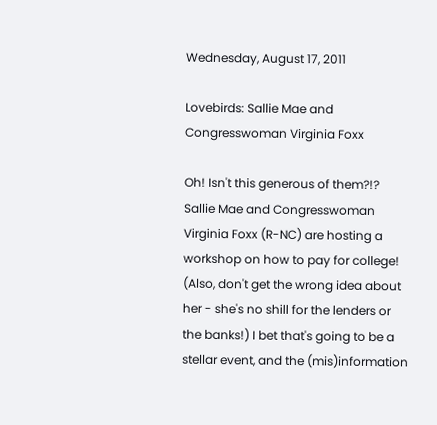Wednesday, August 17, 2011

Lovebirds: Sallie Mae and Congresswoman Virginia Foxx

Oh! Isn't this generous of them?!? Sallie Mae and Congresswoman Virginia Foxx (R-NC) are hosting a workshop on how to pay for college! (Also, don't get the wrong idea about her - she's no shill for the lenders or the banks!) I bet that's going to be a stellar event, and the (mis)information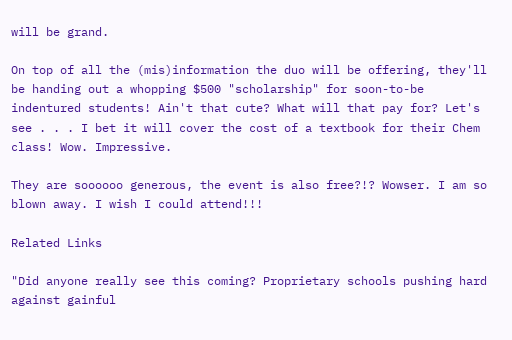will be grand.

On top of all the (mis)information the duo will be offering, they'll be handing out a whopping $500 "scholarship" for soon-to-be indentured students! Ain't that cute? What will that pay for? Let's see . . . I bet it will cover the cost of a textbook for their Chem class! Wow. Impressive.

They are soooooo generous, the event is also free?!? Wowser. I am so blown away. I wish I could attend!!!

Related Links

"Did anyone really see this coming? Proprietary schools pushing hard against gainful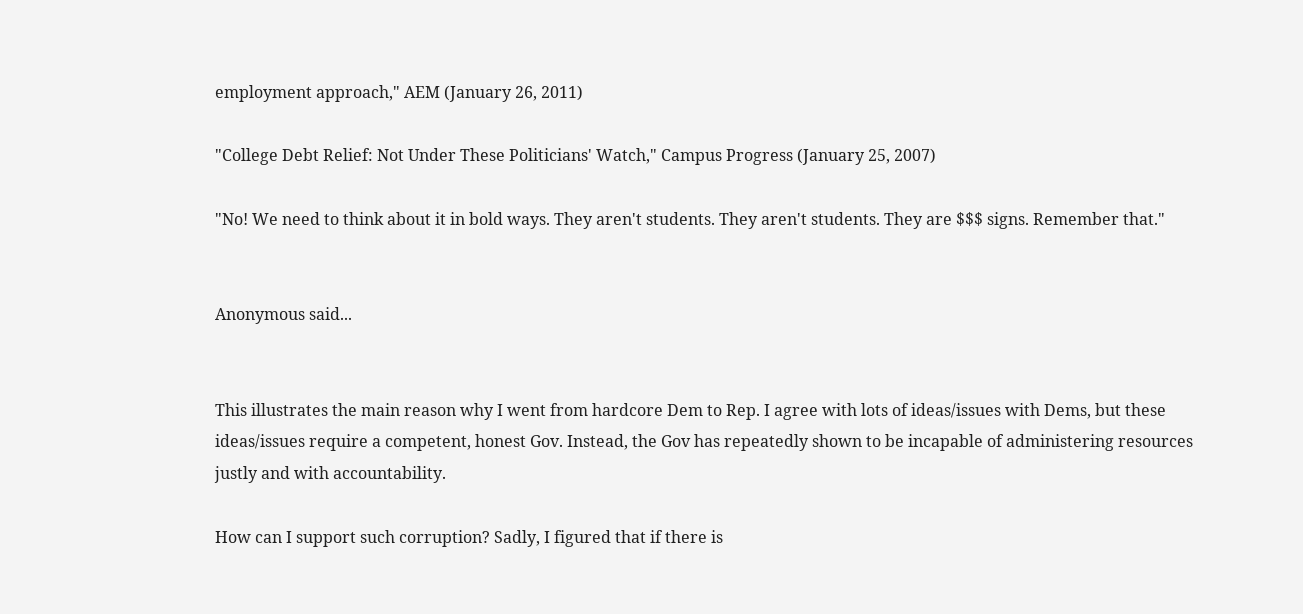employment approach," AEM (January 26, 2011)

"College Debt Relief: Not Under These Politicians' Watch," Campus Progress (January 25, 2007)

"No! We need to think about it in bold ways. They aren't students. They aren't students. They are $$$ signs. Remember that."


Anonymous said...


This illustrates the main reason why I went from hardcore Dem to Rep. I agree with lots of ideas/issues with Dems, but these ideas/issues require a competent, honest Gov. Instead, the Gov has repeatedly shown to be incapable of administering resources justly and with accountability.

How can I support such corruption? Sadly, I figured that if there is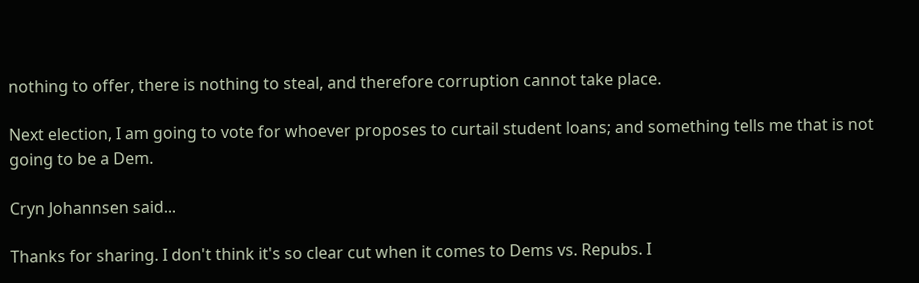nothing to offer, there is nothing to steal, and therefore corruption cannot take place.

Next election, I am going to vote for whoever proposes to curtail student loans; and something tells me that is not going to be a Dem.

Cryn Johannsen said...

Thanks for sharing. I don't think it's so clear cut when it comes to Dems vs. Repubs. I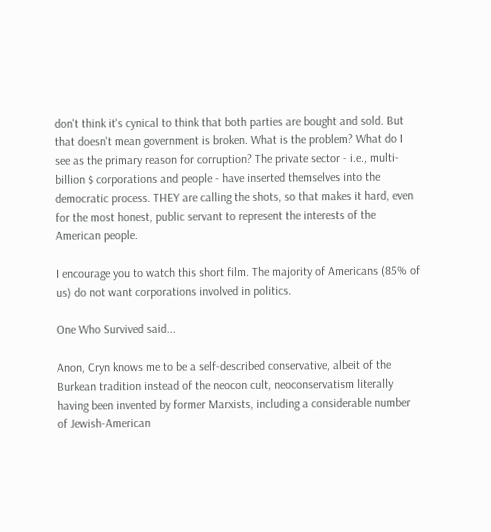don't think it's cynical to think that both parties are bought and sold. But that doesn't mean government is broken. What is the problem? What do I see as the primary reason for corruption? The private sector - i.e., multi-billion $ corporations and people - have inserted themselves into the democratic process. THEY are calling the shots, so that makes it hard, even for the most honest, public servant to represent the interests of the American people.

I encourage you to watch this short film. The majority of Americans (85% of us) do not want corporations involved in politics.

One Who Survived said...

Anon, Cryn knows me to be a self-described conservative, albeit of the Burkean tradition instead of the neocon cult, neoconservatism literally having been invented by former Marxists, including a considerable number of Jewish-American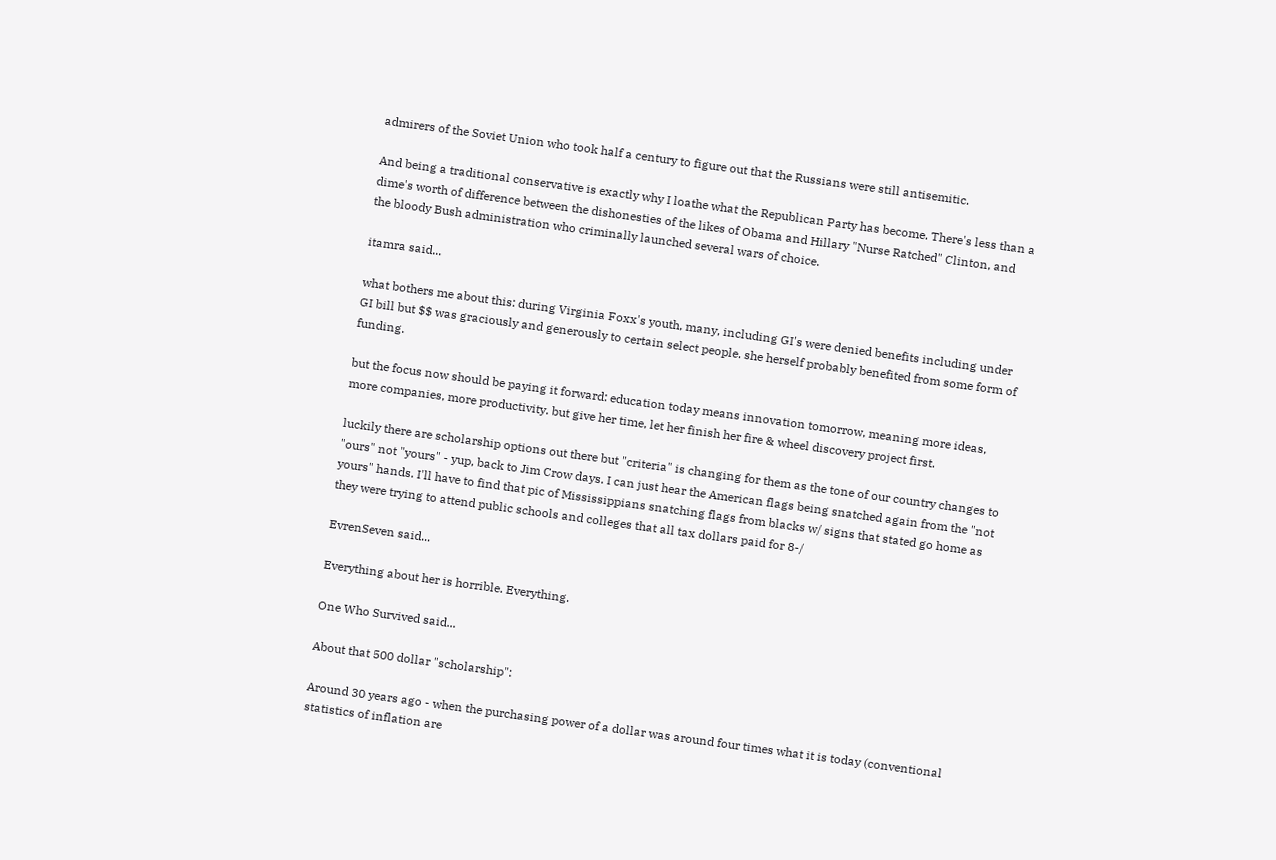admirers of the Soviet Union who took half a century to figure out that the Russians were still antisemitic.

And being a traditional conservative is exactly why I loathe what the Republican Party has become. There's less than a dime's worth of difference between the dishonesties of the likes of Obama and Hillary "Nurse Ratched" Clinton, and the bloody Bush administration who criminally launched several wars of choice.

itamra said...

what bothers me about this: during Virginia Foxx's youth, many, including GI's were denied benefits including under GI bill but $$ was graciously and generously to certain select people. she herself probably benefited from some form of funding.

but the focus now should be paying it forward: education today means innovation tomorrow, meaning more ideas, more companies, more productivity. but give her time, let her finish her fire & wheel discovery project first.

luckily there are scholarship options out there but "criteria" is changing for them as the tone of our country changes to "ours" not "yours" - yup, back to Jim Crow days. I can just hear the American flags being snatched again from the "not yours" hands. I'll have to find that pic of Mississippians snatching flags from blacks w/ signs that stated go home as they were trying to attend public schools and colleges that all tax dollars paid for 8-/

EvrenSeven said...

Everything about her is horrible. Everything.

One Who Survived said...

About that 500 dollar "scholarship":

Around 30 years ago - when the purchasing power of a dollar was around four times what it is today (conventional statistics of inflation are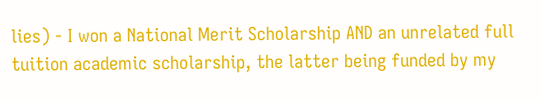lies) - I won a National Merit Scholarship AND an unrelated full tuition academic scholarship, the latter being funded by my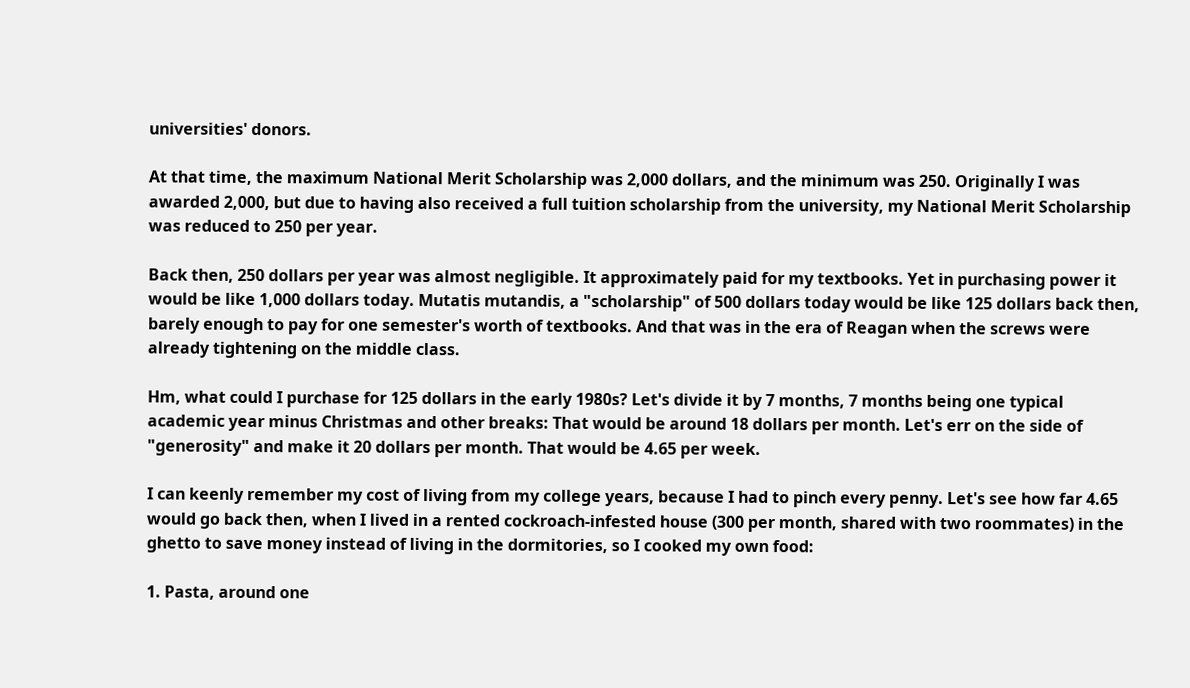universities' donors.

At that time, the maximum National Merit Scholarship was 2,000 dollars, and the minimum was 250. Originally I was awarded 2,000, but due to having also received a full tuition scholarship from the university, my National Merit Scholarship was reduced to 250 per year.

Back then, 250 dollars per year was almost negligible. It approximately paid for my textbooks. Yet in purchasing power it would be like 1,000 dollars today. Mutatis mutandis, a "scholarship" of 500 dollars today would be like 125 dollars back then, barely enough to pay for one semester's worth of textbooks. And that was in the era of Reagan when the screws were already tightening on the middle class.

Hm, what could I purchase for 125 dollars in the early 1980s? Let's divide it by 7 months, 7 months being one typical academic year minus Christmas and other breaks: That would be around 18 dollars per month. Let's err on the side of "generosity" and make it 20 dollars per month. That would be 4.65 per week.

I can keenly remember my cost of living from my college years, because I had to pinch every penny. Let's see how far 4.65 would go back then, when I lived in a rented cockroach-infested house (300 per month, shared with two roommates) in the ghetto to save money instead of living in the dormitories, so I cooked my own food:

1. Pasta, around one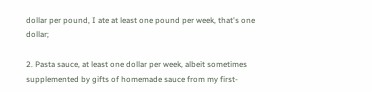dollar per pound, I ate at least one pound per week, that's one dollar;

2. Pasta sauce, at least one dollar per week, albeit sometimes supplemented by gifts of homemade sauce from my first-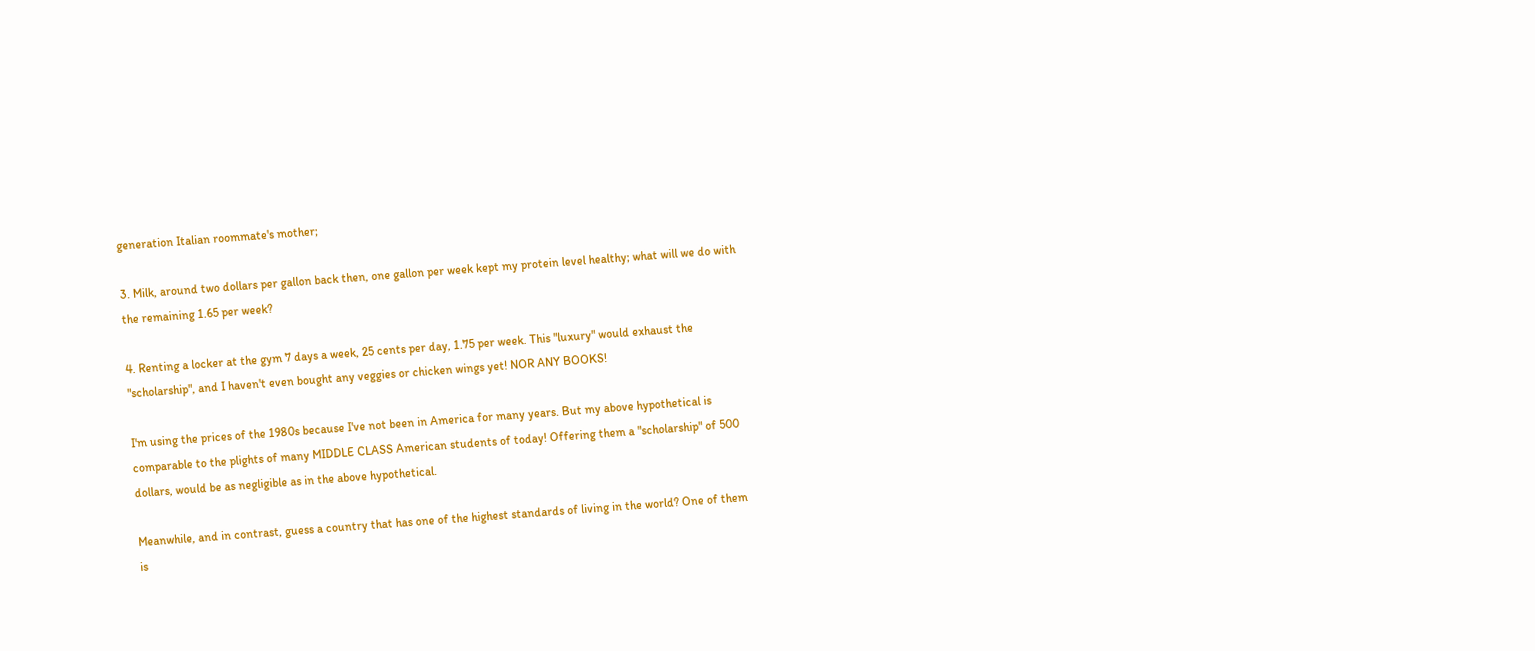generation Italian roommate's mother;

3. Milk, around two dollars per gallon back then, one gallon per week kept my protein level healthy; what will we do with the remaining 1.65 per week?

4. Renting a locker at the gym 7 days a week, 25 cents per day, 1.75 per week. This "luxury" would exhaust the "scholarship", and I haven't even bought any veggies or chicken wings yet! NOR ANY BOOKS!

I'm using the prices of the 1980s because I've not been in America for many years. But my above hypothetical is comparable to the plights of many MIDDLE CLASS American students of today! Offering them a "scholarship" of 500 dollars, would be as negligible as in the above hypothetical.

Meanwhile, and in contrast, guess a country that has one of the highest standards of living in the world? One of them is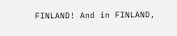FINLAND! And in FINLAND,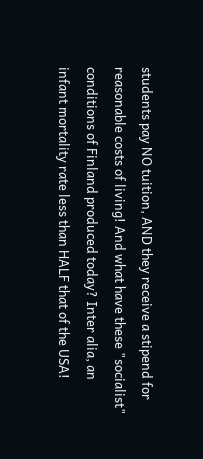students pay NO tuition, AND they receive a stipend for reasonable costs of living! And what have these "socialist" conditions of Finland produced today? Inter alia, an infant mortality rate less than HALF that of the USA!